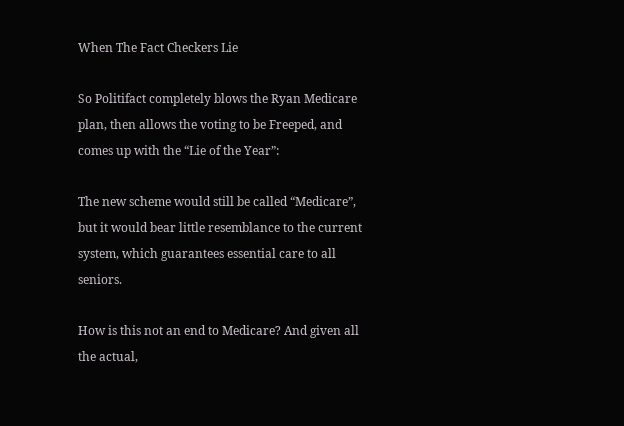When The Fact Checkers Lie

So Politifact completely blows the Ryan Medicare plan, then allows the voting to be Freeped, and comes up with the “Lie of the Year”:

The new scheme would still be called “Medicare”, but it would bear little resemblance to the current system, which guarantees essential care to all seniors.

How is this not an end to Medicare? And given all the actual,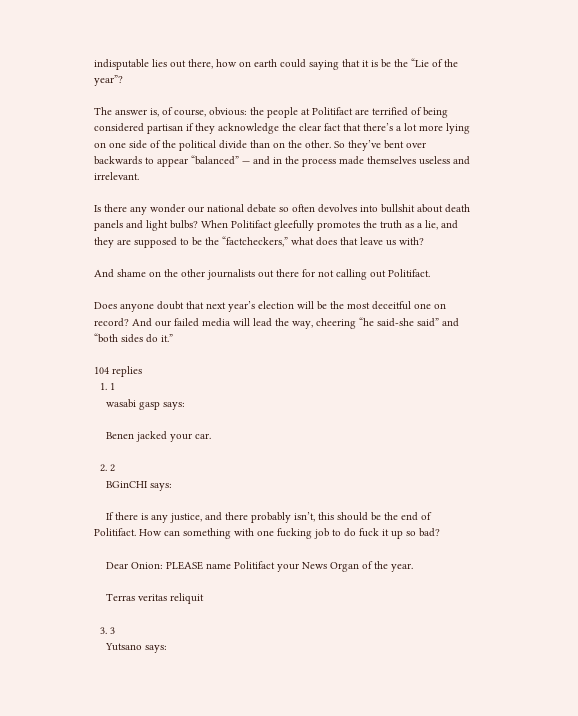indisputable lies out there, how on earth could saying that it is be the “Lie of the year”?

The answer is, of course, obvious: the people at Politifact are terrified of being considered partisan if they acknowledge the clear fact that there’s a lot more lying on one side of the political divide than on the other. So they’ve bent over backwards to appear “balanced” — and in the process made themselves useless and irrelevant.

Is there any wonder our national debate so often devolves into bullshit about death panels and light bulbs? When Politifact gleefully promotes the truth as a lie, and they are supposed to be the “factcheckers,” what does that leave us with?

And shame on the other journalists out there for not calling out Politifact.

Does anyone doubt that next year’s election will be the most deceitful one on record? And our failed media will lead the way, cheering “he said-she said” and “both sides do it.”

104 replies
  1. 1
    wasabi gasp says:

    Benen jacked your car.

  2. 2
    BGinCHI says:

    If there is any justice, and there probably isn’t, this should be the end of Politifact. How can something with one fucking job to do fuck it up so bad?

    Dear Onion: PLEASE name Politifact your News Organ of the year.

    Terras veritas reliquit

  3. 3
    Yutsano says: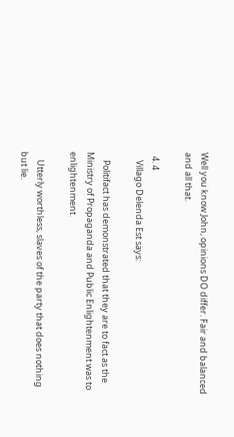Well you know John, opinions DO differ. Fair and balanced and all that.

  4. 4
    Villago Delenda Est says:

    Politifact has demonstrated that they are to fact as the Ministry of Propaganda and Public Enlightenment was to enlightenment.

    Utterly worthless, slaves of the party that does nothing but lie.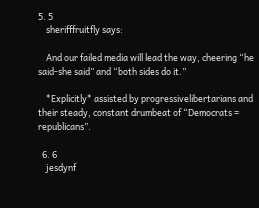5. 5
    sherifffruitfly says:

    And our failed media will lead the way, cheering “he said-she said” and “both sides do it.”

    *Explicitly* assisted by progressivelibertarians and their steady, constant drumbeat of “Democrats = republicans”.

  6. 6
    jesdynf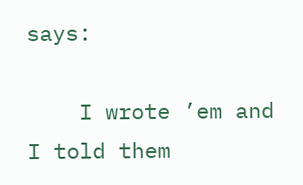says:

    I wrote ’em and I told them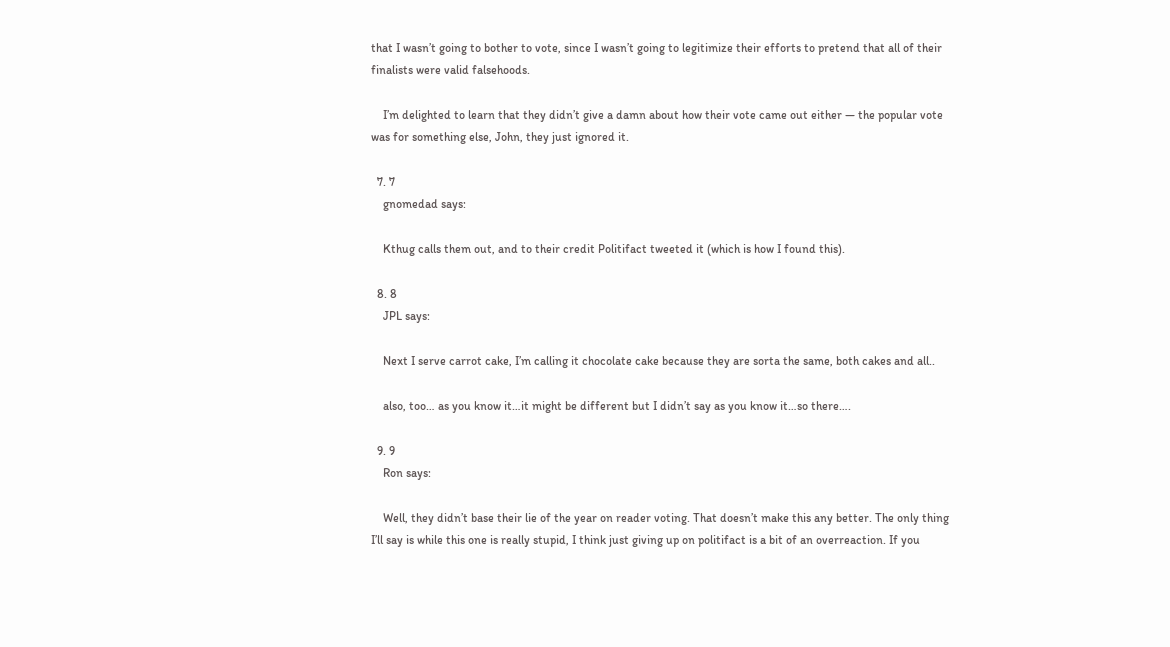that I wasn’t going to bother to vote, since I wasn’t going to legitimize their efforts to pretend that all of their finalists were valid falsehoods.

    I’m delighted to learn that they didn’t give a damn about how their vote came out either — the popular vote was for something else, John, they just ignored it.

  7. 7
    gnomedad says:

    Kthug calls them out, and to their credit Politifact tweeted it (which is how I found this).

  8. 8
    JPL says:

    Next I serve carrot cake, I’m calling it chocolate cake because they are sorta the same, both cakes and all..

    also, too… as you know it…it might be different but I didn’t say as you know it…so there….

  9. 9
    Ron says:

    Well, they didn’t base their lie of the year on reader voting. That doesn’t make this any better. The only thing I’ll say is while this one is really stupid, I think just giving up on politifact is a bit of an overreaction. If you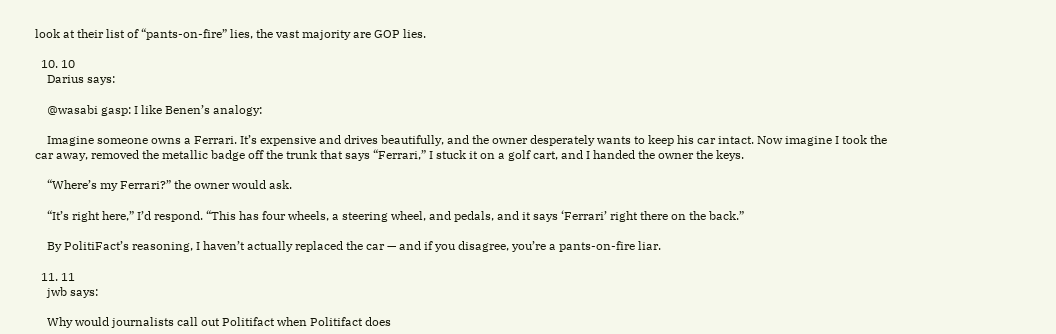look at their list of “pants-on-fire” lies, the vast majority are GOP lies.

  10. 10
    Darius says:

    @wasabi gasp: I like Benen’s analogy:

    Imagine someone owns a Ferrari. It’s expensive and drives beautifully, and the owner desperately wants to keep his car intact. Now imagine I took the car away, removed the metallic badge off the trunk that says “Ferrari,” I stuck it on a golf cart, and I handed the owner the keys.

    “Where’s my Ferrari?” the owner would ask.

    “It’s right here,” I’d respond. “This has four wheels, a steering wheel, and pedals, and it says ‘Ferrari’ right there on the back.”

    By PolitiFact’s reasoning, I haven’t actually replaced the car — and if you disagree, you’re a pants-on-fire liar.

  11. 11
    jwb says:

    Why would journalists call out Politifact when Politifact does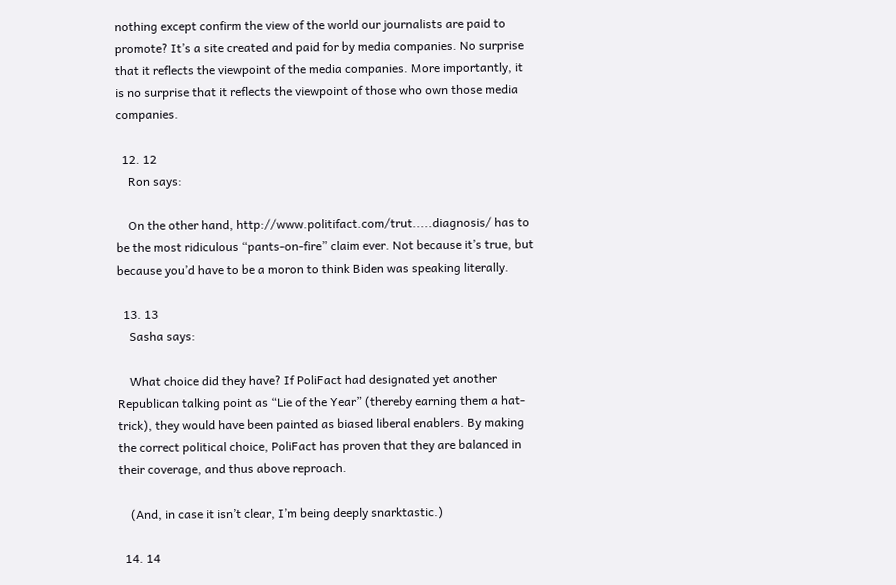nothing except confirm the view of the world our journalists are paid to promote? It’s a site created and paid for by media companies. No surprise that it reflects the viewpoint of the media companies. More importantly, it is no surprise that it reflects the viewpoint of those who own those media companies.

  12. 12
    Ron says:

    On the other hand, http://www.politifact.com/trut.....diagnosis/ has to be the most ridiculous “pants-on-fire” claim ever. Not because it’s true, but because you’d have to be a moron to think Biden was speaking literally.

  13. 13
    Sasha says:

    What choice did they have? If PoliFact had designated yet another Republican talking point as “Lie of the Year” (thereby earning them a hat-trick), they would have been painted as biased liberal enablers. By making the correct political choice, PoliFact has proven that they are balanced in their coverage, and thus above reproach.

    (And, in case it isn’t clear, I’m being deeply snarktastic.)

  14. 14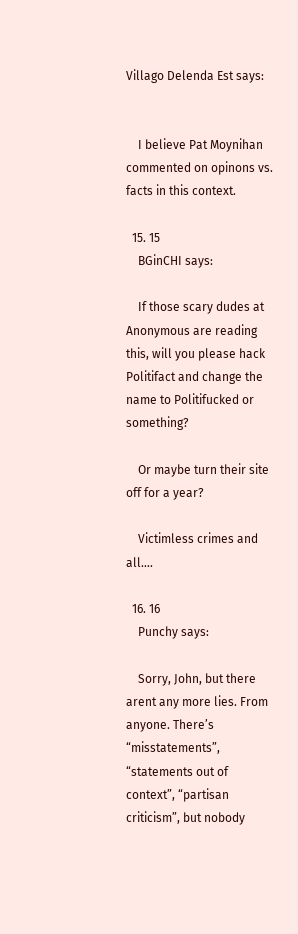Villago Delenda Est says:


    I believe Pat Moynihan commented on opinons vs. facts in this context.

  15. 15
    BGinCHI says:

    If those scary dudes at Anonymous are reading this, will you please hack Politifact and change the name to Politifucked or something?

    Or maybe turn their site off for a year?

    Victimless crimes and all….

  16. 16
    Punchy says:

    Sorry, John, but there arent any more lies. From anyone. There’s “misstatements”, “statements out of context”, “partisan criticism”, but nobody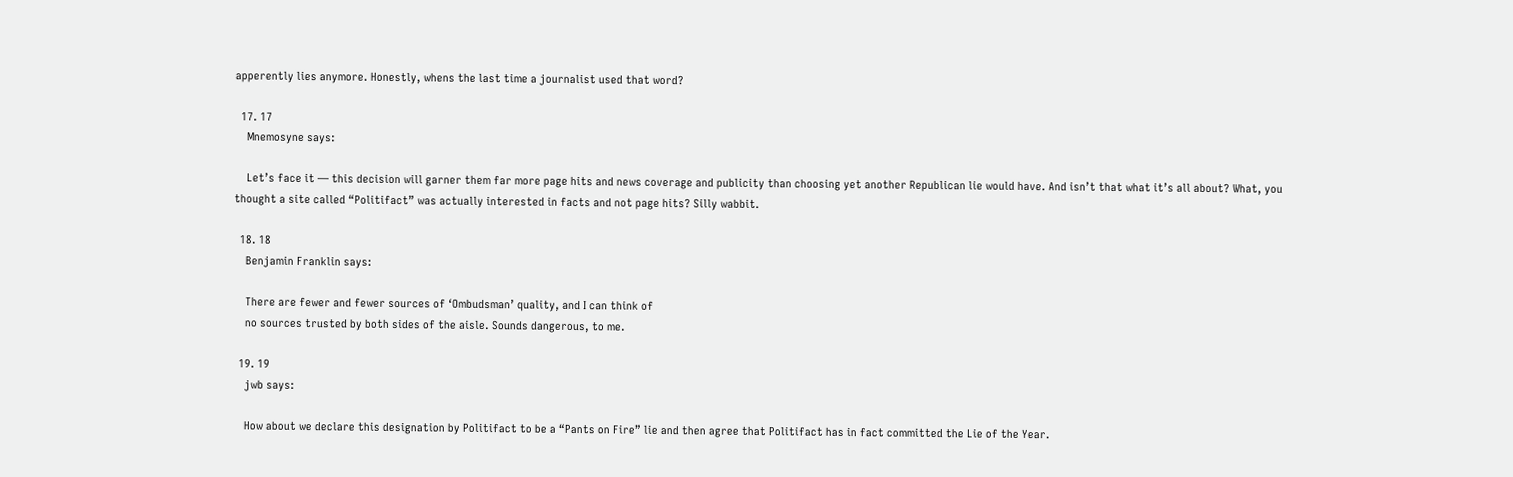apperently lies anymore. Honestly, whens the last time a journalist used that word?

  17. 17
    Mnemosyne says:

    Let’s face it — this decision will garner them far more page hits and news coverage and publicity than choosing yet another Republican lie would have. And isn’t that what it’s all about? What, you thought a site called “Politifact” was actually interested in facts and not page hits? Silly wabbit.

  18. 18
    Benjamin Franklin says:

    There are fewer and fewer sources of ‘Ombudsman’ quality, and I can think of
    no sources trusted by both sides of the aisle. Sounds dangerous, to me.

  19. 19
    jwb says:

    How about we declare this designation by Politifact to be a “Pants on Fire” lie and then agree that Politifact has in fact committed the Lie of the Year.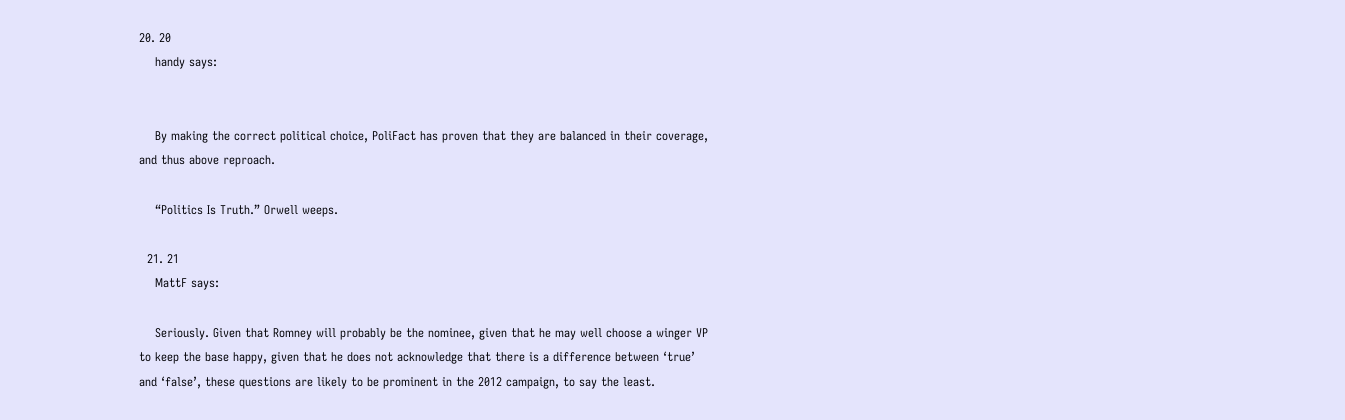20. 20
    handy says:


    By making the correct political choice, PoliFact has proven that they are balanced in their coverage, and thus above reproach.

    “Politics Is Truth.” Orwell weeps.

  21. 21
    MattF says:

    Seriously. Given that Romney will probably be the nominee, given that he may well choose a winger VP to keep the base happy, given that he does not acknowledge that there is a difference between ‘true’ and ‘false’, these questions are likely to be prominent in the 2012 campaign, to say the least.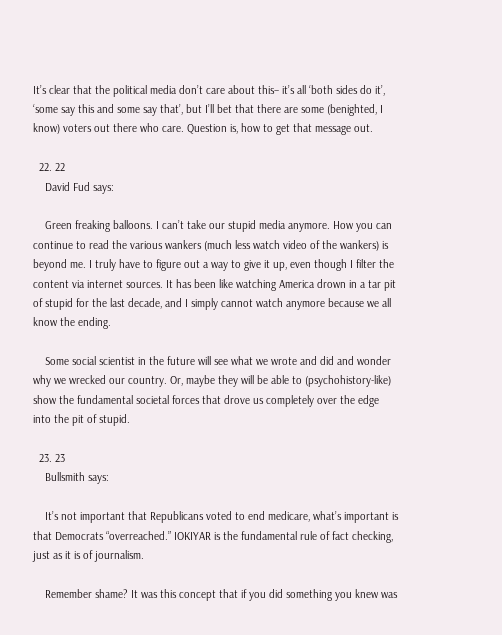It’s clear that the political media don’t care about this– it’s all ‘both sides do it’, ‘some say this and some say that’, but I’ll bet that there are some (benighted, I know) voters out there who care. Question is, how to get that message out.

  22. 22
    David Fud says:

    Green freaking balloons. I can’t take our stupid media anymore. How you can continue to read the various wankers (much less watch video of the wankers) is beyond me. I truly have to figure out a way to give it up, even though I filter the content via internet sources. It has been like watching America drown in a tar pit of stupid for the last decade, and I simply cannot watch anymore because we all know the ending.

    Some social scientist in the future will see what we wrote and did and wonder why we wrecked our country. Or, maybe they will be able to (psychohistory-like) show the fundamental societal forces that drove us completely over the edge into the pit of stupid.

  23. 23
    Bullsmith says:

    It’s not important that Republicans voted to end medicare, what’s important is that Democrats “overreached.” IOKIYAR is the fundamental rule of fact checking, just as it is of journalism.

    Remember shame? It was this concept that if you did something you knew was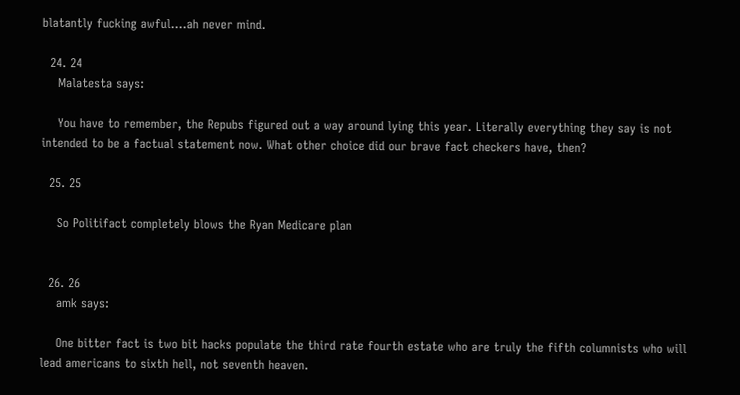blatantly fucking awful….ah never mind.

  24. 24
    Malatesta says:

    You have to remember, the Repubs figured out a way around lying this year. Literally everything they say is not intended to be a factual statement now. What other choice did our brave fact checkers have, then?

  25. 25

    So Politifact completely blows the Ryan Medicare plan


  26. 26
    amk says:

    One bitter fact is two bit hacks populate the third rate fourth estate who are truly the fifth columnists who will lead americans to sixth hell, not seventh heaven.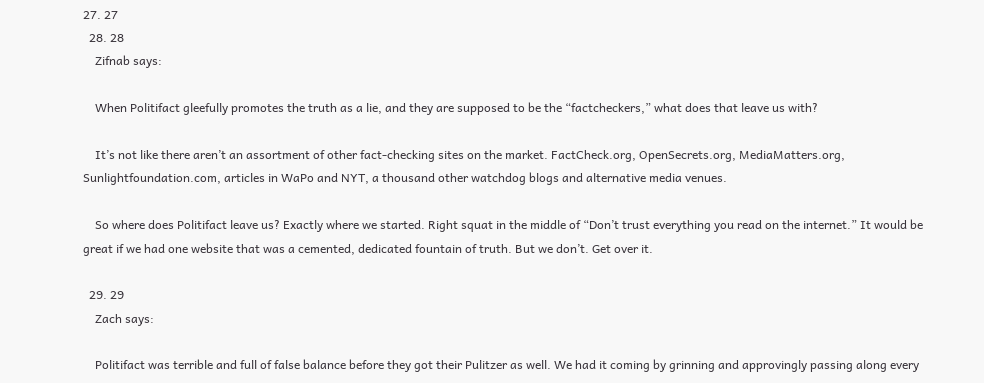27. 27
  28. 28
    Zifnab says:

    When Politifact gleefully promotes the truth as a lie, and they are supposed to be the “factcheckers,” what does that leave us with?

    It’s not like there aren’t an assortment of other fact-checking sites on the market. FactCheck.org, OpenSecrets.org, MediaMatters.org, Sunlightfoundation.com, articles in WaPo and NYT, a thousand other watchdog blogs and alternative media venues.

    So where does Politifact leave us? Exactly where we started. Right squat in the middle of “Don’t trust everything you read on the internet.” It would be great if we had one website that was a cemented, dedicated fountain of truth. But we don’t. Get over it.

  29. 29
    Zach says:

    Politifact was terrible and full of false balance before they got their Pulitzer as well. We had it coming by grinning and approvingly passing along every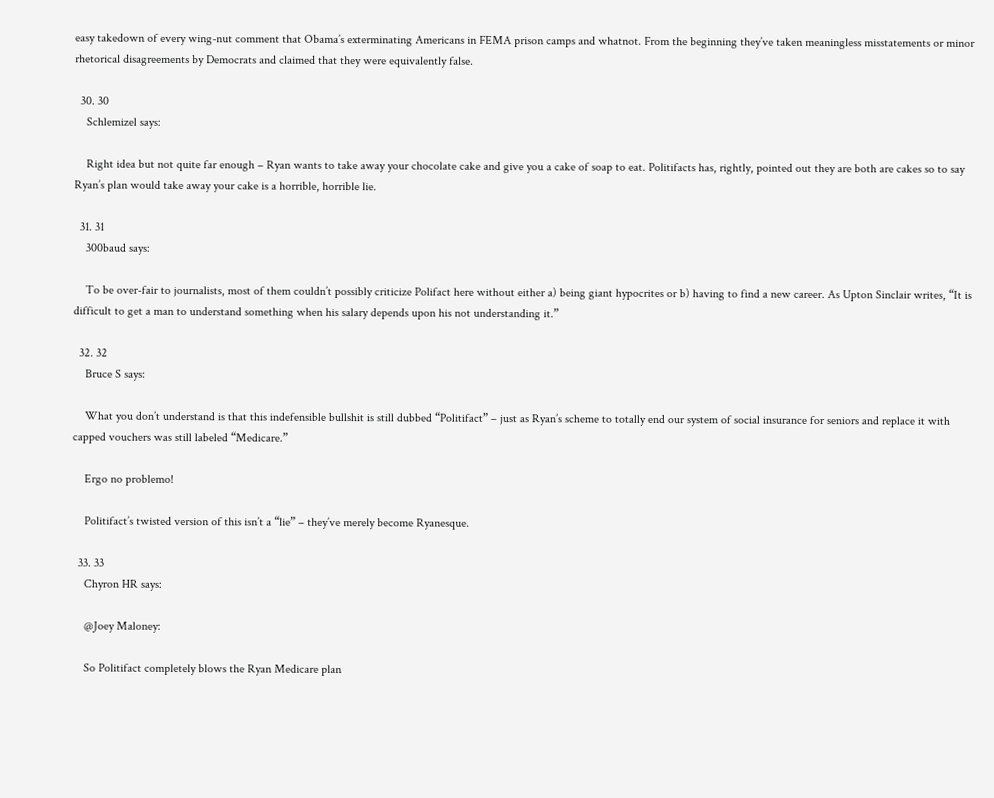easy takedown of every wing-nut comment that Obama’s exterminating Americans in FEMA prison camps and whatnot. From the beginning they’ve taken meaningless misstatements or minor rhetorical disagreements by Democrats and claimed that they were equivalently false.

  30. 30
    Schlemizel says:

    Right idea but not quite far enough – Ryan wants to take away your chocolate cake and give you a cake of soap to eat. Politifacts has, rightly, pointed out they are both are cakes so to say Ryan’s plan would take away your cake is a horrible, horrible lie.

  31. 31
    300baud says:

    To be over-fair to journalists, most of them couldn’t possibly criticize Polifact here without either a) being giant hypocrites or b) having to find a new career. As Upton Sinclair writes, “It is difficult to get a man to understand something when his salary depends upon his not understanding it.”

  32. 32
    Bruce S says:

    What you don’t understand is that this indefensible bullshit is still dubbed “Politifact” – just as Ryan’s scheme to totally end our system of social insurance for seniors and replace it with capped vouchers was still labeled “Medicare.”

    Ergo no problemo!

    Politifact’s twisted version of this isn’t a “lie” – they’ve merely become Ryanesque.

  33. 33
    Chyron HR says:

    @Joey Maloney:

    So Politifact completely blows the Ryan Medicare plan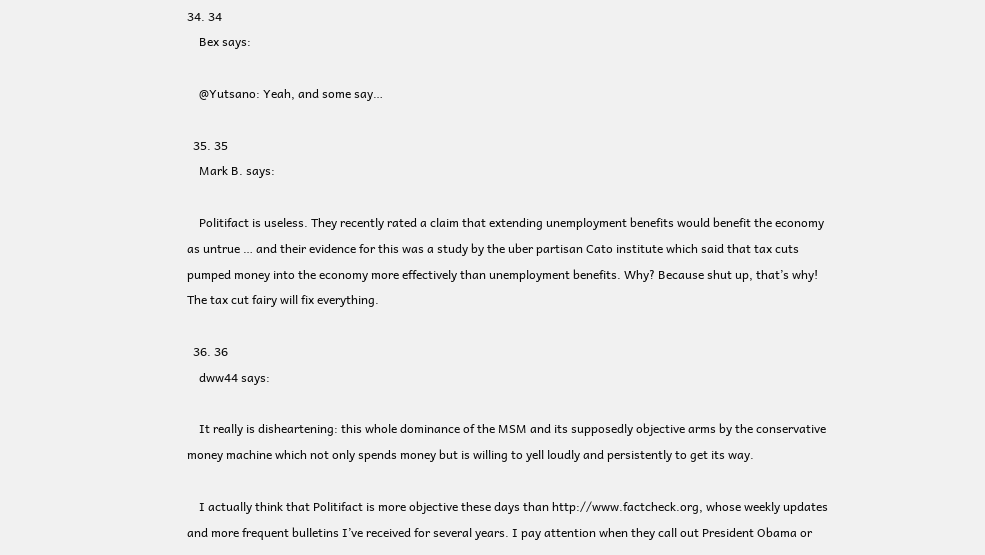34. 34
    Bex says:

    @Yutsano: Yeah, and some say…

  35. 35
    Mark B. says:

    Politifact is useless. They recently rated a claim that extending unemployment benefits would benefit the economy as untrue … and their evidence for this was a study by the uber partisan Cato institute which said that tax cuts pumped money into the economy more effectively than unemployment benefits. Why? Because shut up, that’s why! The tax cut fairy will fix everything.

  36. 36
    dww44 says:

    It really is disheartening: this whole dominance of the MSM and its supposedly objective arms by the conservative money machine which not only spends money but is willing to yell loudly and persistently to get its way.

    I actually think that Politifact is more objective these days than http://www.factcheck.org, whose weekly updates and more frequent bulletins I’ve received for several years. I pay attention when they call out President Obama or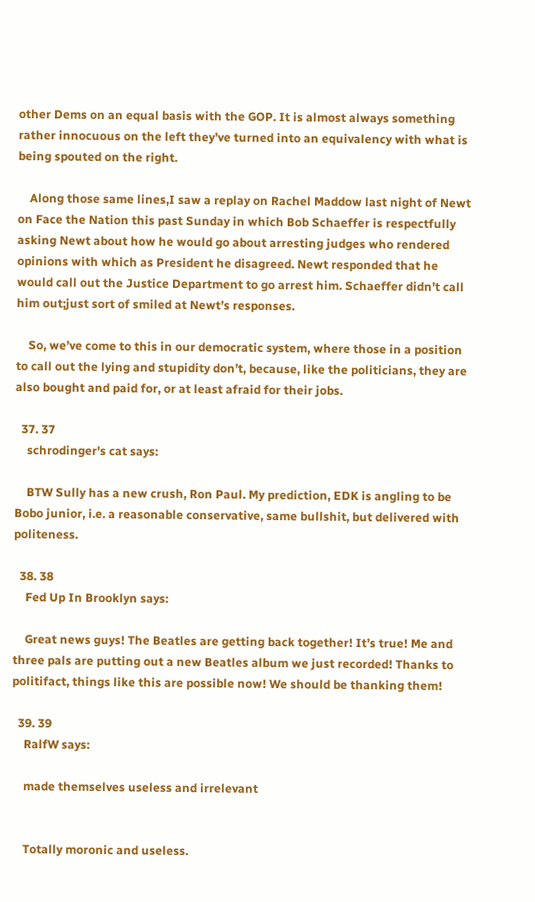other Dems on an equal basis with the GOP. It is almost always something rather innocuous on the left they’ve turned into an equivalency with what is being spouted on the right.

    Along those same lines,I saw a replay on Rachel Maddow last night of Newt on Face the Nation this past Sunday in which Bob Schaeffer is respectfully asking Newt about how he would go about arresting judges who rendered opinions with which as President he disagreed. Newt responded that he would call out the Justice Department to go arrest him. Schaeffer didn’t call him out;just sort of smiled at Newt’s responses.

    So, we’ve come to this in our democratic system, where those in a position to call out the lying and stupidity don’t, because, like the politicians, they are also bought and paid for, or at least afraid for their jobs.

  37. 37
    schrodinger's cat says:

    BTW Sully has a new crush, Ron Paul. My prediction, EDK is angling to be Bobo junior, i.e. a reasonable conservative, same bullshit, but delivered with politeness.

  38. 38
    Fed Up In Brooklyn says:

    Great news guys! The Beatles are getting back together! It’s true! Me and three pals are putting out a new Beatles album we just recorded! Thanks to politifact, things like this are possible now! We should be thanking them!

  39. 39
    RalfW says:

    made themselves useless and irrelevant


    Totally moronic and useless.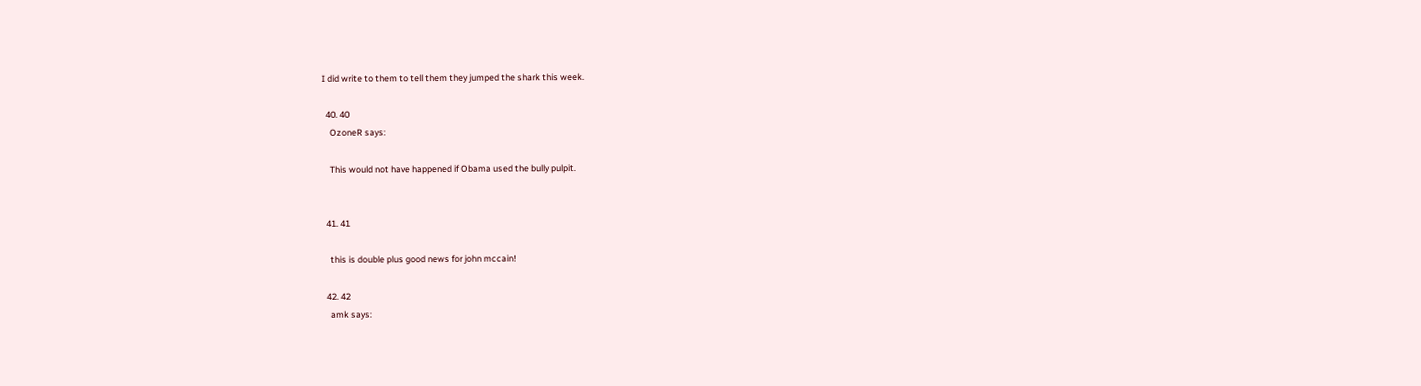I did write to them to tell them they jumped the shark this week.

  40. 40
    OzoneR says:

    This would not have happened if Obama used the bully pulpit.


  41. 41

    this is double plus good news for john mccain!

  42. 42
    amk says: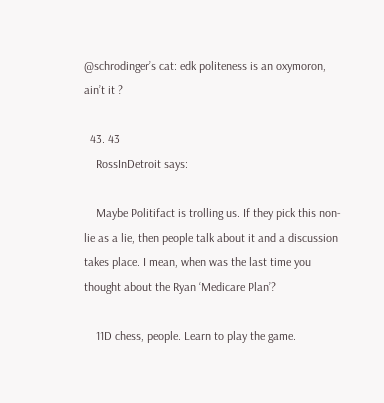@schrodinger’s cat: edk politeness is an oxymoron, ain’t it ?

  43. 43
    RossInDetroit says:

    Maybe Politifact is trolling us. If they pick this non-lie as a lie, then people talk about it and a discussion takes place. I mean, when was the last time you thought about the Ryan ‘Medicare Plan’?

    11D chess, people. Learn to play the game.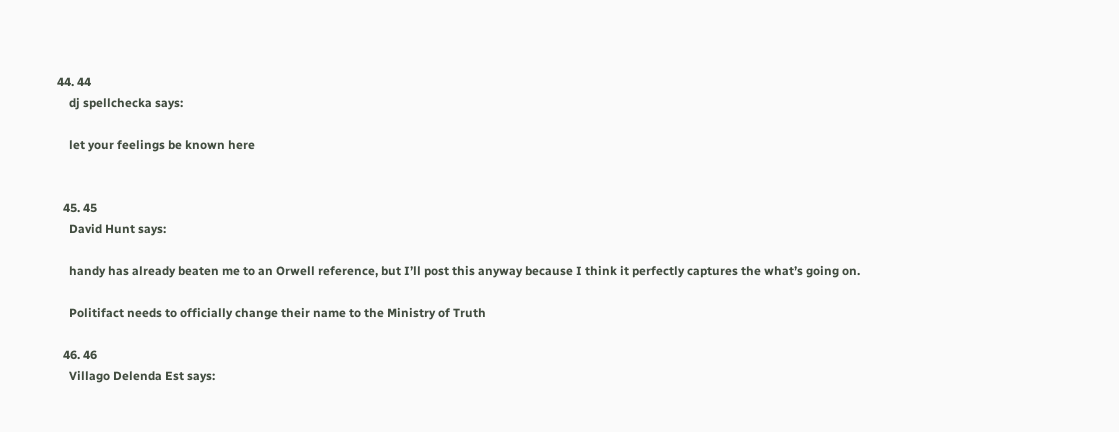44. 44
    dj spellchecka says:

    let your feelings be known here


  45. 45
    David Hunt says:

    handy has already beaten me to an Orwell reference, but I’ll post this anyway because I think it perfectly captures the what’s going on.

    Politifact needs to officially change their name to the Ministry of Truth

  46. 46
    Villago Delenda Est says: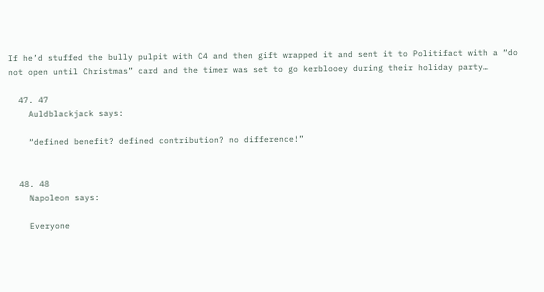If he’d stuffed the bully pulpit with C4 and then gift wrapped it and sent it to Politifact with a “do not open until Christmas” card and the timer was set to go kerblooey during their holiday party…

  47. 47
    Auldblackjack says:

    “defined benefit? defined contribution? no difference!”


  48. 48
    Napoleon says:

    Everyone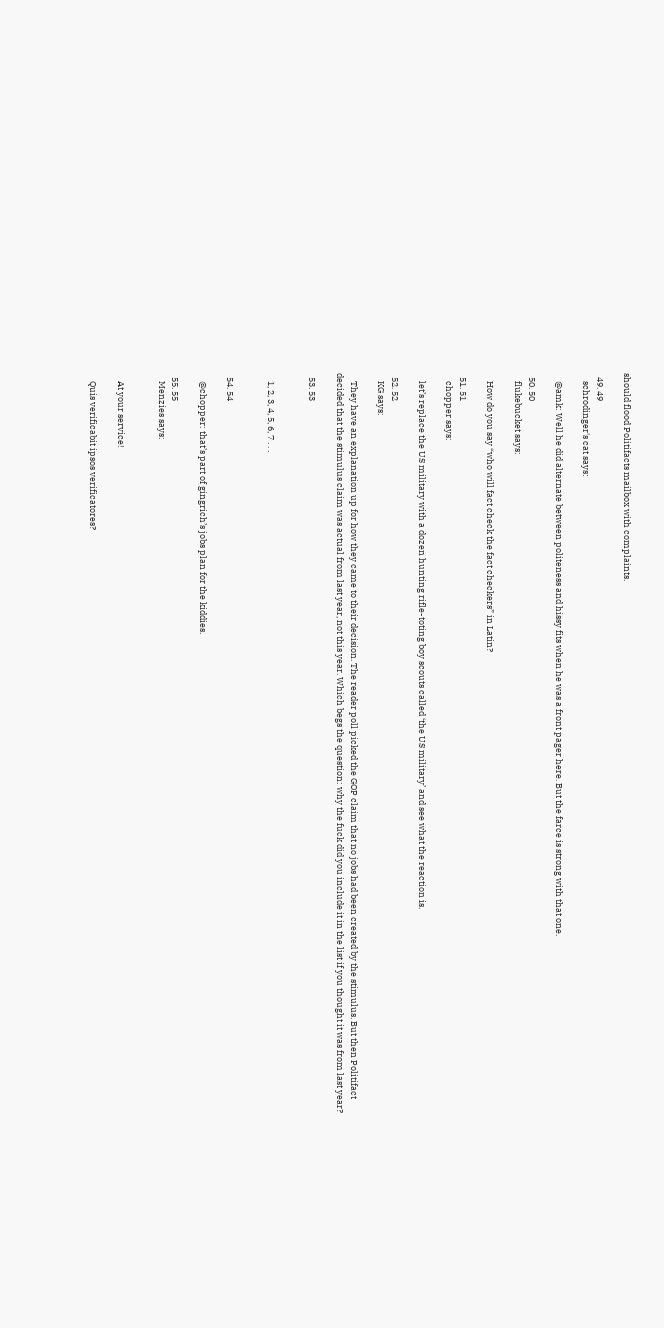should flood Politifacts mailbox with complaints.

  49. 49
    schrodinger's cat says:

    @amk: Well he did alternate between politeness and hissy fits when he was a front pager here. But the farce is strong with that one.

  50. 50
    flukebucket says:

    How do you say “who will fact check the fact checkers” in Latin?

  51. 51
    chopper says:

    let’s replace the US military with a dozen hunting rifle-toting boy scouts called ‘the US military’ and see what the reaction is.

  52. 52
    KG says:

    They have an explanation up for how they came to their decision. The reader poll picked the GOP claim that no jobs had been created by the stimulus. But then Politifact decided that the stimulus claim was actual from last year, not this year. Which begs the question: why the fuck did you include it in the list if you thought it was from last year?

  53. 53


    1, 2, 3, 4, 5, 6, 7 . . .


  54. 54

    @chopper: that’s part of gingrich’s jobs plan for the kiddies.

  55. 55
    Menzies says:


    At your service!

    Quis verificabit ipsos verificatores?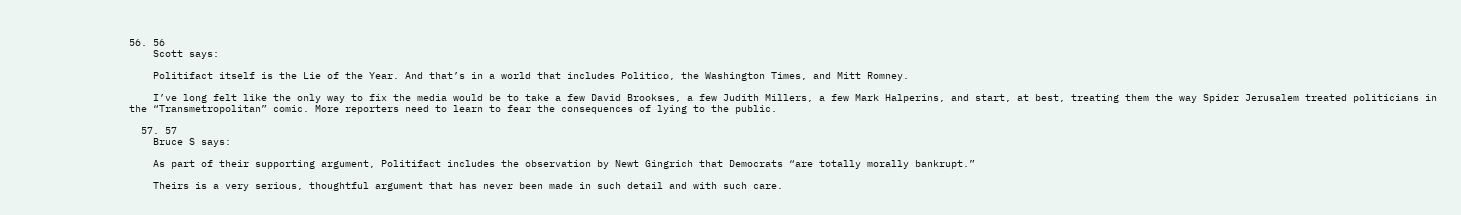56. 56
    Scott says:

    Politifact itself is the Lie of the Year. And that’s in a world that includes Politico, the Washington Times, and Mitt Romney.

    I’ve long felt like the only way to fix the media would be to take a few David Brookses, a few Judith Millers, a few Mark Halperins, and start, at best, treating them the way Spider Jerusalem treated politicians in the “Transmetropolitan” comic. More reporters need to learn to fear the consequences of lying to the public.

  57. 57
    Bruce S says:

    As part of their supporting argument, Politifact includes the observation by Newt Gingrich that Democrats “are totally morally bankrupt.”

    Theirs is a very serious, thoughtful argument that has never been made in such detail and with such care.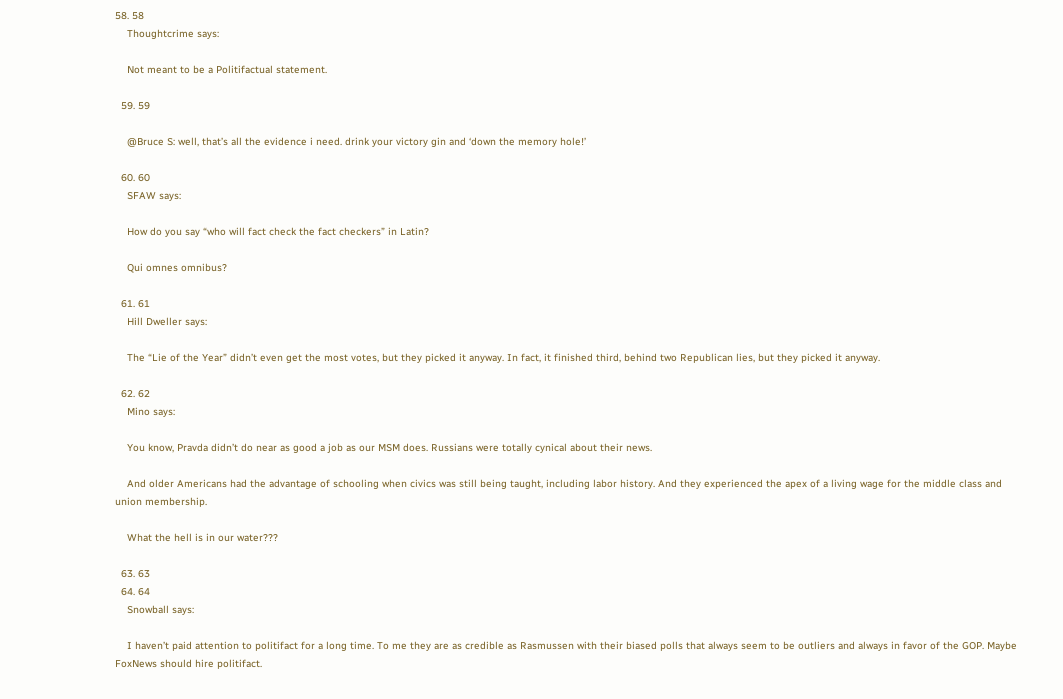58. 58
    Thoughtcrime says:

    Not meant to be a Politifactual statement.

  59. 59

    @Bruce S: well, that’s all the evidence i need. drink your victory gin and ‘down the memory hole!’

  60. 60
    SFAW says:

    How do you say “who will fact check the fact checkers” in Latin?

    Qui omnes omnibus?

  61. 61
    Hill Dweller says:

    The “Lie of the Year” didn’t even get the most votes, but they picked it anyway. In fact, it finished third, behind two Republican lies, but they picked it anyway.

  62. 62
    Mino says:

    You know, Pravda didn’t do near as good a job as our MSM does. Russians were totally cynical about their news.

    And older Americans had the advantage of schooling when civics was still being taught, including labor history. And they experienced the apex of a living wage for the middle class and union membership.

    What the hell is in our water???

  63. 63
  64. 64
    Snowball says:

    I haven’t paid attention to politifact for a long time. To me they are as credible as Rasmussen with their biased polls that always seem to be outliers and always in favor of the GOP. Maybe FoxNews should hire politifact.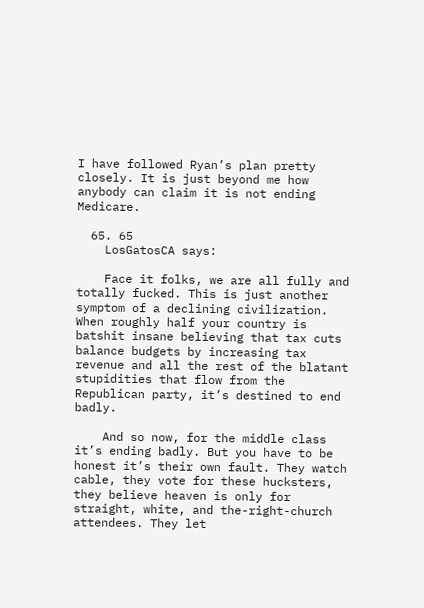I have followed Ryan’s plan pretty closely. It is just beyond me how anybody can claim it is not ending Medicare.

  65. 65
    LosGatosCA says:

    Face it folks, we are all fully and totally fucked. This is just another symptom of a declining civilization. When roughly half your country is batshit insane believing that tax cuts balance budgets by increasing tax revenue and all the rest of the blatant stupidities that flow from the Republican party, it’s destined to end badly.

    And so now, for the middle class it’s ending badly. But you have to be honest it’s their own fault. They watch cable, they vote for these hucksters, they believe heaven is only for straight, white, and the-right-church attendees. They let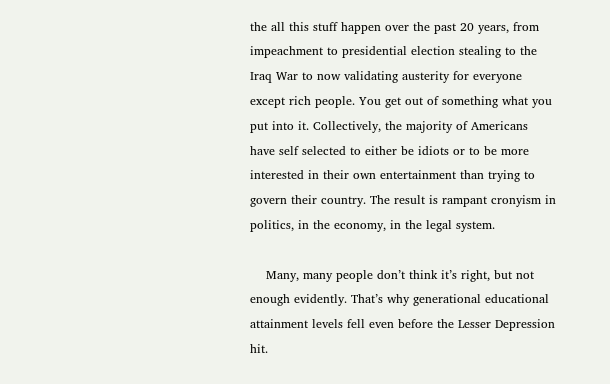the all this stuff happen over the past 20 years, from impeachment to presidential election stealing to the Iraq War to now validating austerity for everyone except rich people. You get out of something what you put into it. Collectively, the majority of Americans have self selected to either be idiots or to be more interested in their own entertainment than trying to govern their country. The result is rampant cronyism in politics, in the economy, in the legal system.

    Many, many people don’t think it’s right, but not enough evidently. That’s why generational educational attainment levels fell even before the Lesser Depression hit.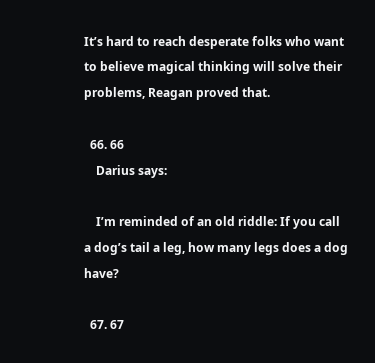It’s hard to reach desperate folks who want to believe magical thinking will solve their problems, Reagan proved that.

  66. 66
    Darius says:

    I’m reminded of an old riddle: If you call a dog’s tail a leg, how many legs does a dog have?

  67. 67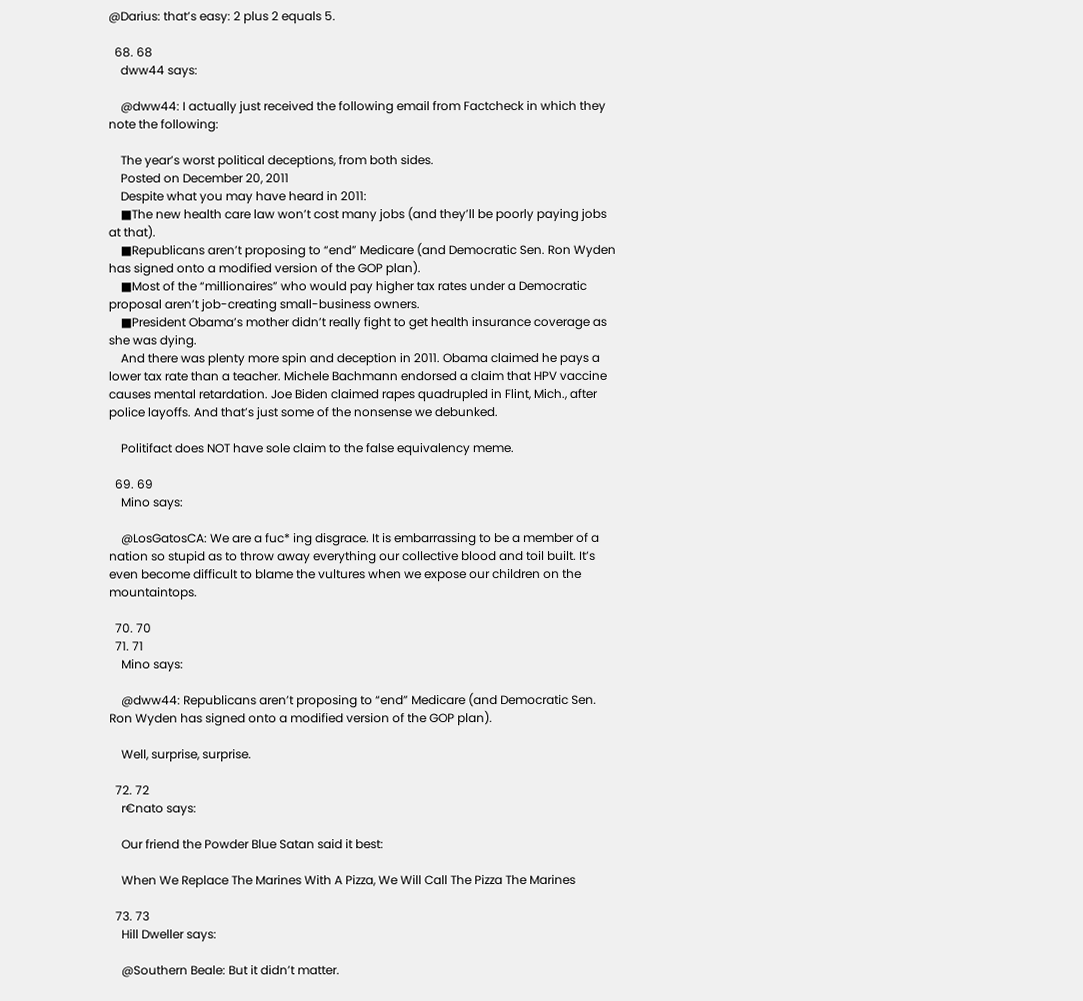@Darius: that’s easy: 2 plus 2 equals 5.

  68. 68
    dww44 says:

    @dww44: I actually just received the following email from Factcheck in which they note the following:

    The year’s worst political deceptions, from both sides.
    Posted on December 20, 2011
    Despite what you may have heard in 2011:
    ■The new health care law won’t cost many jobs (and they’ll be poorly paying jobs at that).
    ■Republicans aren’t proposing to “end” Medicare (and Democratic Sen. Ron Wyden has signed onto a modified version of the GOP plan).
    ■Most of the “millionaires” who would pay higher tax rates under a Democratic proposal aren’t job-creating small-business owners.
    ■President Obama’s mother didn’t really fight to get health insurance coverage as she was dying.
    And there was plenty more spin and deception in 2011. Obama claimed he pays a lower tax rate than a teacher. Michele Bachmann endorsed a claim that HPV vaccine causes mental retardation. Joe Biden claimed rapes quadrupled in Flint, Mich., after police layoffs. And that’s just some of the nonsense we debunked.

    Politifact does NOT have sole claim to the false equivalency meme.

  69. 69
    Mino says:

    @LosGatosCA: We are a fuc* ing disgrace. It is embarrassing to be a member of a nation so stupid as to throw away everything our collective blood and toil built. It’s even become difficult to blame the vultures when we expose our children on the mountaintops.

  70. 70
  71. 71
    Mino says:

    @dww44: Republicans aren’t proposing to “end” Medicare (and Democratic Sen. Ron Wyden has signed onto a modified version of the GOP plan).

    Well, surprise, surprise.

  72. 72
    r€nato says:

    Our friend the Powder Blue Satan said it best:

    When We Replace The Marines With A Pizza, We Will Call The Pizza The Marines

  73. 73
    Hill Dweller says:

    @Southern Beale: But it didn’t matter.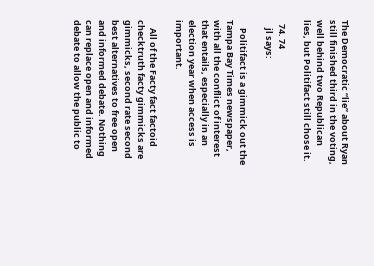The Democratic “lie” about Ryan still finished third in the voting, well behind two Republican lies, but Politifact still chose it.

  74. 74
    jl says:

    Politifact is a gimmick out the Tampa Bay Times newspaper, with all the conflict of interest that entails, especially in an election year when access is important.

    All of the Facty fact factoid checktruth facty gimmicks are gimmicks, second rate second best alternatives to free open and informed debate. Nothing can replace open and informed debate to allow the public to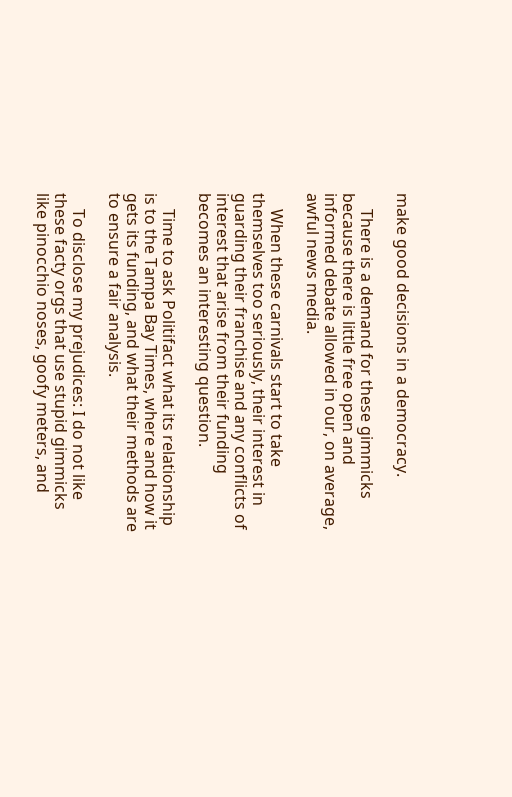make good decisions in a democracy.

    There is a demand for these gimmicks because there is little free open and informed debate allowed in our, on average, awful news media.

    When these carnivals start to take themselves too seriously, their interest in guarding their franchise and any conflicts of interest that arise from their funding becomes an interesting question.

    Time to ask Politifact what its relationship is to the Tampa Bay Times, where and how it gets its funding, and what their methods are to ensure a fair analysis.

    To disclose my prejudices: I do not like these facty orgs that use stupid gimmicks like pinocchio noses, goofy meters, and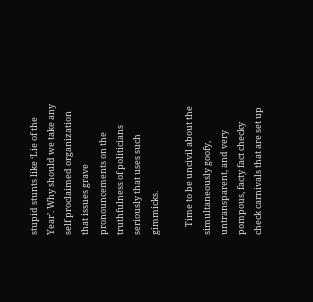stupid stunts like ‘Lie of the Year’. Why should we take any self proclaimed organization that issues grave pronouncements on the truthfulness of politicians seriously that uses such gimmicks.

    Time to be uncivil about the simultaneously goofy, untransparent, and very pompous, facty fact checky check carnivals that are set up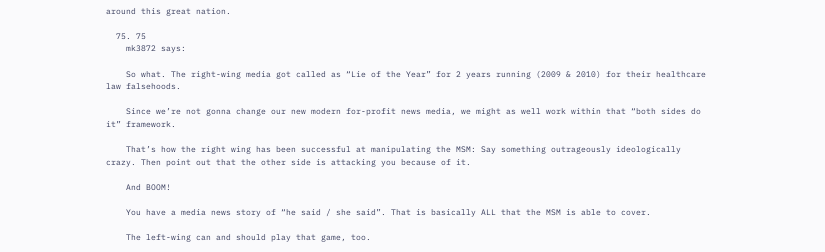around this great nation.

  75. 75
    mk3872 says:

    So what. The right-wing media got called as “Lie of the Year” for 2 years running (2009 & 2010) for their healthcare law falsehoods.

    Since we’re not gonna change our new modern for-profit news media, we might as well work within that “both sides do it” framework.

    That’s how the right wing has been successful at manipulating the MSM: Say something outrageously ideologically crazy. Then point out that the other side is attacking you because of it.

    And BOOM!

    You have a media news story of “he said / she said”. That is basically ALL that the MSM is able to cover.

    The left-wing can and should play that game, too.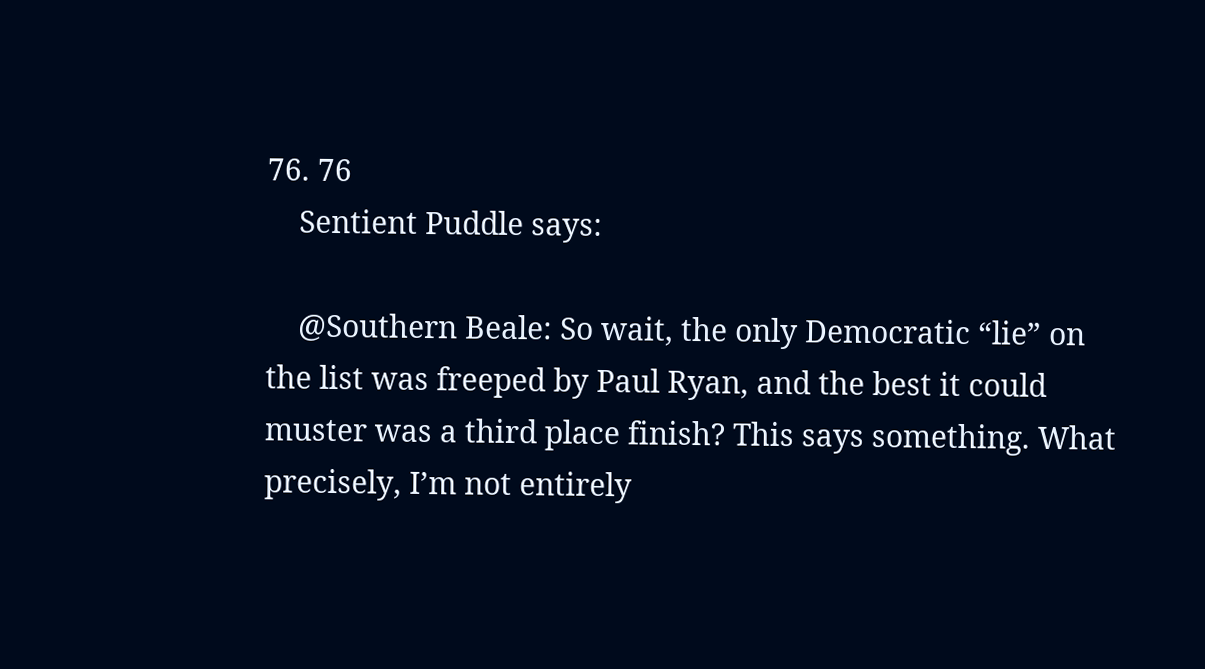76. 76
    Sentient Puddle says:

    @Southern Beale: So wait, the only Democratic “lie” on the list was freeped by Paul Ryan, and the best it could muster was a third place finish? This says something. What precisely, I’m not entirely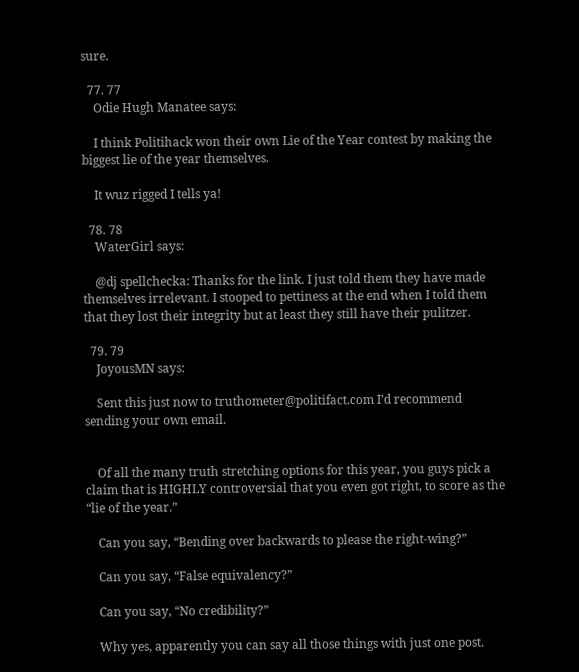sure.

  77. 77
    Odie Hugh Manatee says:

    I think Politihack won their own Lie of the Year contest by making the biggest lie of the year themselves.

    It wuz rigged I tells ya!

  78. 78
    WaterGirl says:

    @dj spellchecka: Thanks for the link. I just told them they have made themselves irrelevant. I stooped to pettiness at the end when I told them that they lost their integrity but at least they still have their pulitzer.

  79. 79
    JoyousMN says:

    Sent this just now to truthometer@politifact.com I’d recommend sending your own email.


    Of all the many truth stretching options for this year, you guys pick a claim that is HIGHLY controversial that you even got right, to score as the “lie of the year.”

    Can you say, “Bending over backwards to please the right-wing?”

    Can you say, “False equivalency?”

    Can you say, “No credibility?”

    Why yes, apparently you can say all those things with just one post.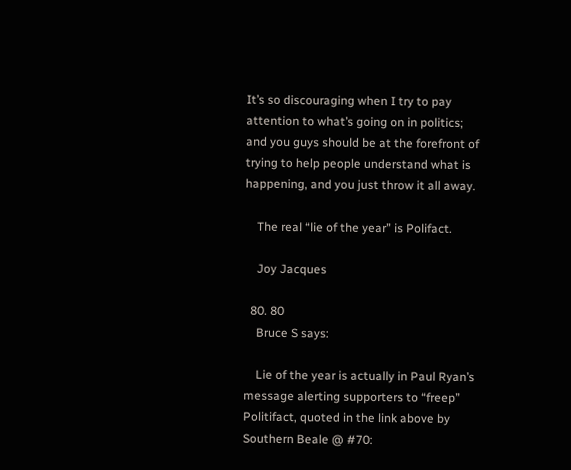It’s so discouraging when I try to pay attention to what’s going on in politics; and you guys should be at the forefront of trying to help people understand what is happening, and you just throw it all away.

    The real “lie of the year” is Polifact.

    Joy Jacques

  80. 80
    Bruce S says:

    Lie of the year is actually in Paul Ryan’s message alerting supporters to “freep” Politifact, quoted in the link above by Southern Beale @ #70: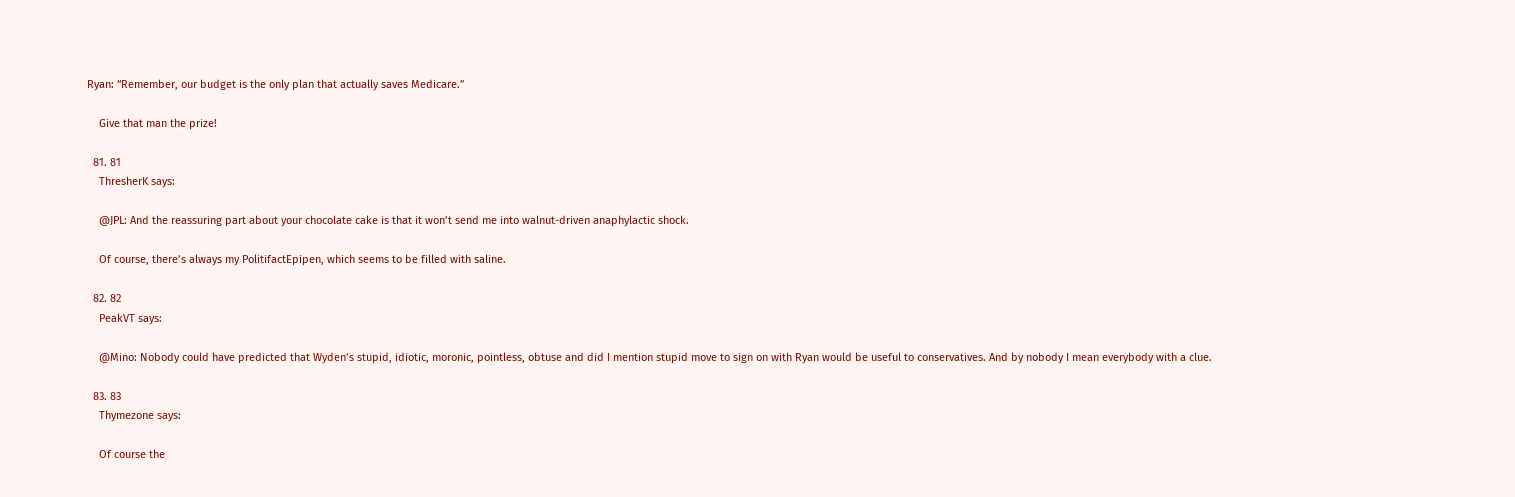Ryan: “Remember, our budget is the only plan that actually saves Medicare.”

    Give that man the prize!

  81. 81
    ThresherK says:

    @JPL: And the reassuring part about your chocolate cake is that it won’t send me into walnut-driven anaphylactic shock.

    Of course, there’s always my PolitifactEpipen, which seems to be filled with saline.

  82. 82
    PeakVT says:

    @Mino: Nobody could have predicted that Wyden’s stupid, idiotic, moronic, pointless, obtuse and did I mention stupid move to sign on with Ryan would be useful to conservatives. And by nobody I mean everybody with a clue.

  83. 83
    Thymezone says:

    Of course the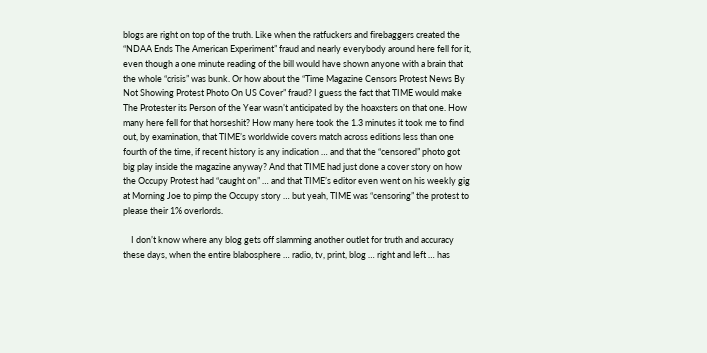blogs are right on top of the truth. Like when the ratfuckers and firebaggers created the “NDAA Ends The American Experiment” fraud and nearly everybody around here fell for it, even though a one minute reading of the bill would have shown anyone with a brain that the whole “crisis” was bunk. Or how about the “Time Magazine Censors Protest News By Not Showing Protest Photo On US Cover” fraud? I guess the fact that TIME would make The Protester its Person of the Year wasn’t anticipated by the hoaxsters on that one. How many here fell for that horseshit? How many here took the 1.3 minutes it took me to find out, by examination, that TIME’s worldwide covers match across editions less than one fourth of the time, if recent history is any indication … and that the “censored” photo got big play inside the magazine anyway? And that TIME had just done a cover story on how the Occupy Protest had “caught on” … and that TIME’s editor even went on his weekly gig at Morning Joe to pimp the Occupy story … but yeah, TIME was “censoring” the protest to please their 1% overlords.

    I don’t know where any blog gets off slamming another outlet for truth and accuracy these days, when the entire blabosphere … radio, tv, print, blog … right and left … has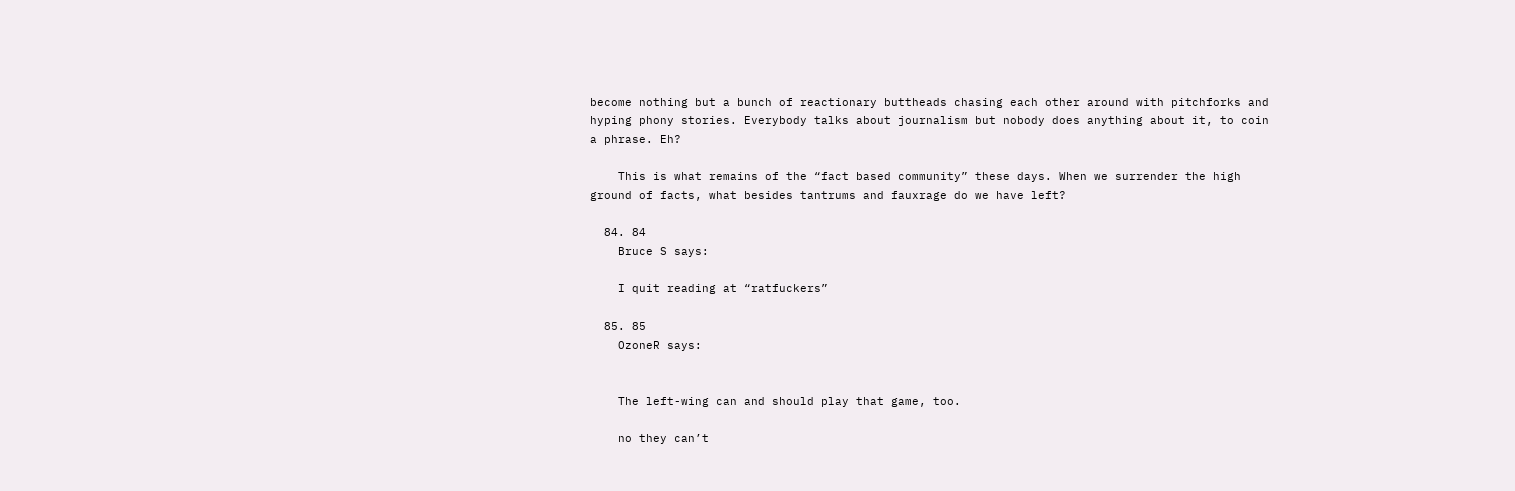become nothing but a bunch of reactionary buttheads chasing each other around with pitchforks and hyping phony stories. Everybody talks about journalism but nobody does anything about it, to coin a phrase. Eh?

    This is what remains of the “fact based community” these days. When we surrender the high ground of facts, what besides tantrums and fauxrage do we have left?

  84. 84
    Bruce S says:

    I quit reading at “ratfuckers”

  85. 85
    OzoneR says:


    The left-wing can and should play that game, too.

    no they can’t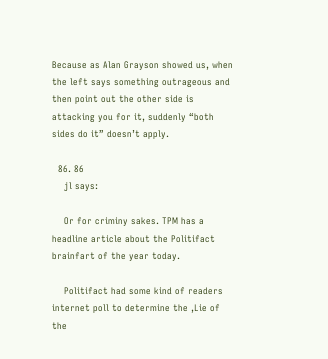Because as Alan Grayson showed us, when the left says something outrageous and then point out the other side is attacking you for it, suddenly “both sides do it” doesn’t apply.

  86. 86
    jl says:

    Or for criminy sakes. TPM has a headline article about the Politifact brainfart of the year today.

    Politifact had some kind of readers internet poll to determine the ,Lie of the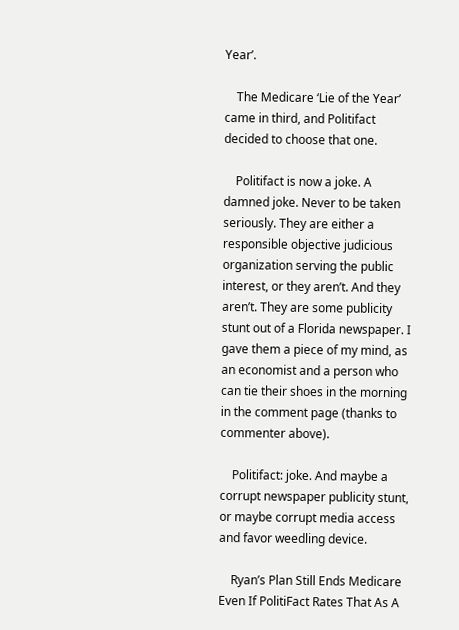Year’.

    The Medicare ‘Lie of the Year’ came in third, and Politifact decided to choose that one.

    Politifact is now a joke. A damned joke. Never to be taken seriously. They are either a responsible objective judicious organization serving the public interest, or they aren’t. And they aren’t. They are some publicity stunt out of a Florida newspaper. I gave them a piece of my mind, as an economist and a person who can tie their shoes in the morning in the comment page (thanks to commenter above).

    Politifact: joke. And maybe a corrupt newspaper publicity stunt, or maybe corrupt media access and favor weedling device.

    Ryan’s Plan Still Ends Medicare Even If PolitiFact Rates That As A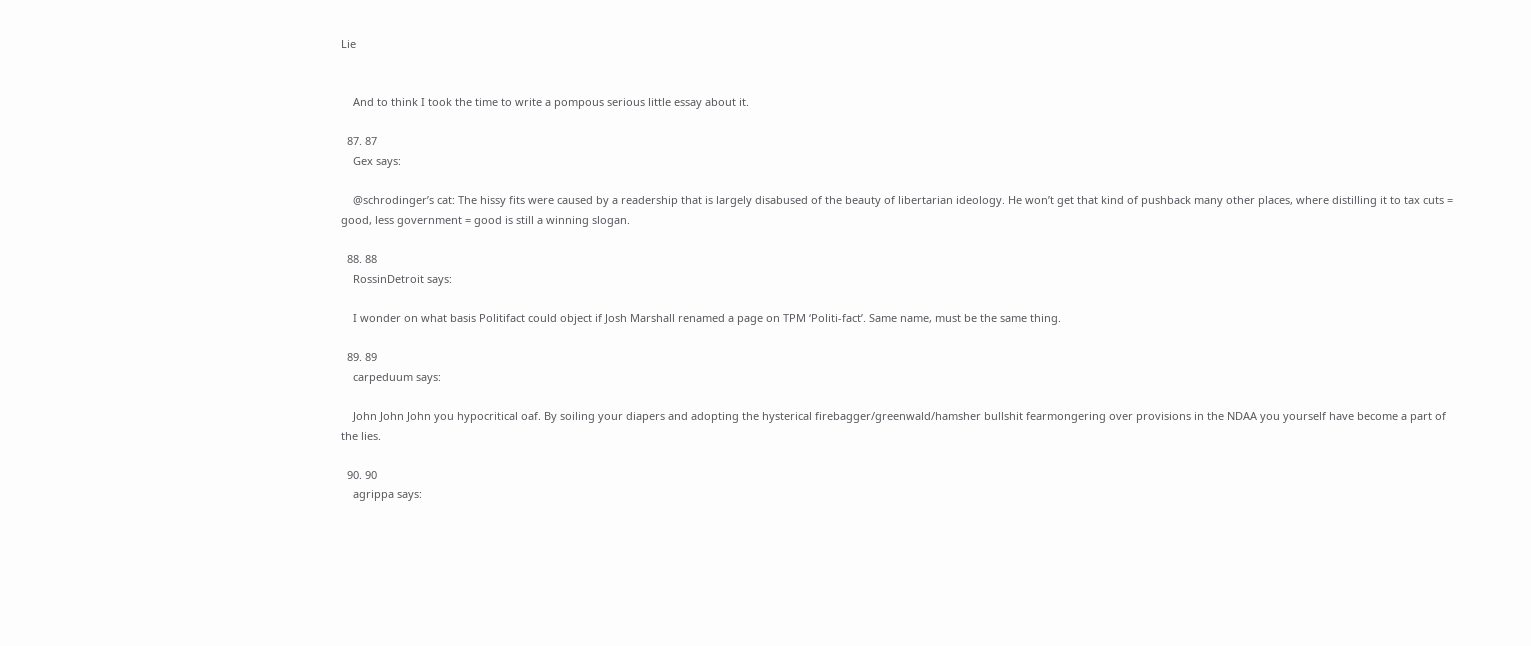Lie


    And to think I took the time to write a pompous serious little essay about it.

  87. 87
    Gex says:

    @schrodinger’s cat: The hissy fits were caused by a readership that is largely disabused of the beauty of libertarian ideology. He won’t get that kind of pushback many other places, where distilling it to tax cuts = good, less government = good is still a winning slogan.

  88. 88
    RossinDetroit says:

    I wonder on what basis Politifact could object if Josh Marshall renamed a page on TPM ‘Politi-fact’. Same name, must be the same thing.

  89. 89
    carpeduum says:

    John John John you hypocritical oaf. By soiling your diapers and adopting the hysterical firebagger/greenwald/hamsher bullshit fearmongering over provisions in the NDAA you yourself have become a part of the lies.

  90. 90
    agrippa says: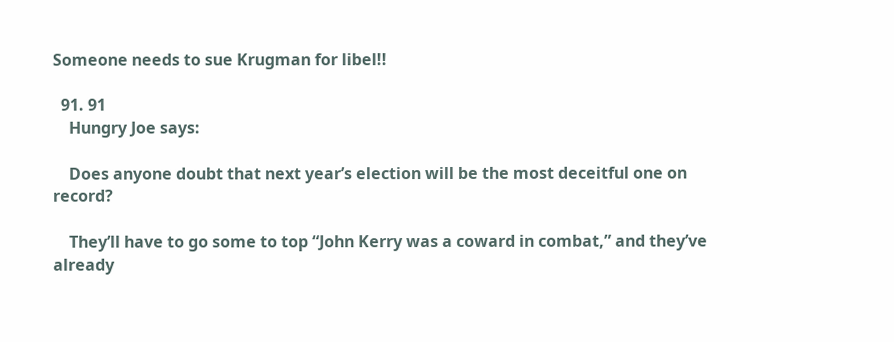Someone needs to sue Krugman for libel!!

  91. 91
    Hungry Joe says:

    Does anyone doubt that next year’s election will be the most deceitful one on record?

    They’ll have to go some to top “John Kerry was a coward in combat,” and they’ve already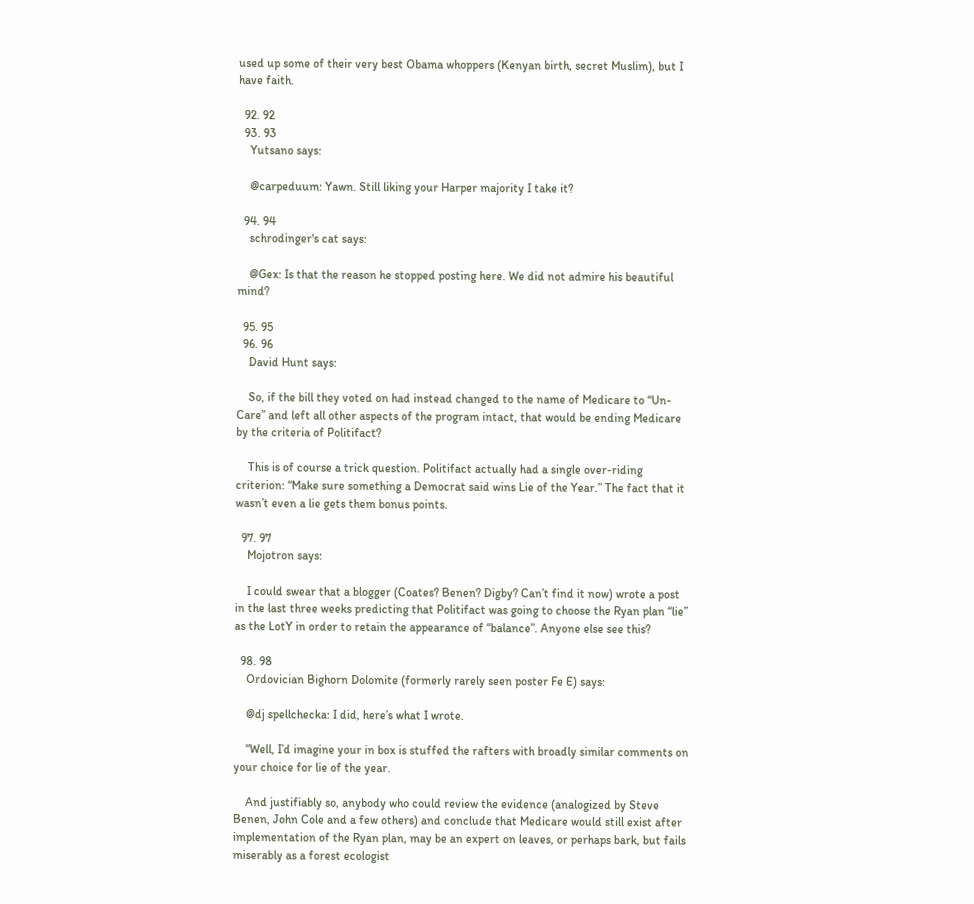used up some of their very best Obama whoppers (Kenyan birth, secret Muslim), but I have faith.

  92. 92
  93. 93
    Yutsano says:

    @carpeduum: Yawn. Still liking your Harper majority I take it?

  94. 94
    schrodinger's cat says:

    @Gex: Is that the reason he stopped posting here. We did not admire his beautiful mind?

  95. 95
  96. 96
    David Hunt says:

    So, if the bill they voted on had instead changed to the name of Medicare to “Un-Care” and left all other aspects of the program intact, that would be ending Medicare by the criteria of Politifact?

    This is of course a trick question. Politifact actually had a single over-riding criterion: “Make sure something a Democrat said wins Lie of the Year.” The fact that it wasn’t even a lie gets them bonus points.

  97. 97
    Mojotron says:

    I could swear that a blogger (Coates? Benen? Digby? Can’t find it now) wrote a post in the last three weeks predicting that Politifact was going to choose the Ryan plan “lie” as the LotY in order to retain the appearance of “balance”. Anyone else see this?

  98. 98
    Ordovician Bighorn Dolomite (formerly rarely seen poster Fe E) says:

    @dj spellchecka: I did, here’s what I wrote.

    “Well, I’d imagine your in box is stuffed the rafters with broadly similar comments on your choice for lie of the year.

    And justifiably so, anybody who could review the evidence (analogized by Steve Benen, John Cole and a few others) and conclude that Medicare would still exist after implementation of the Ryan plan, may be an expert on leaves, or perhaps bark, but fails miserably as a forest ecologist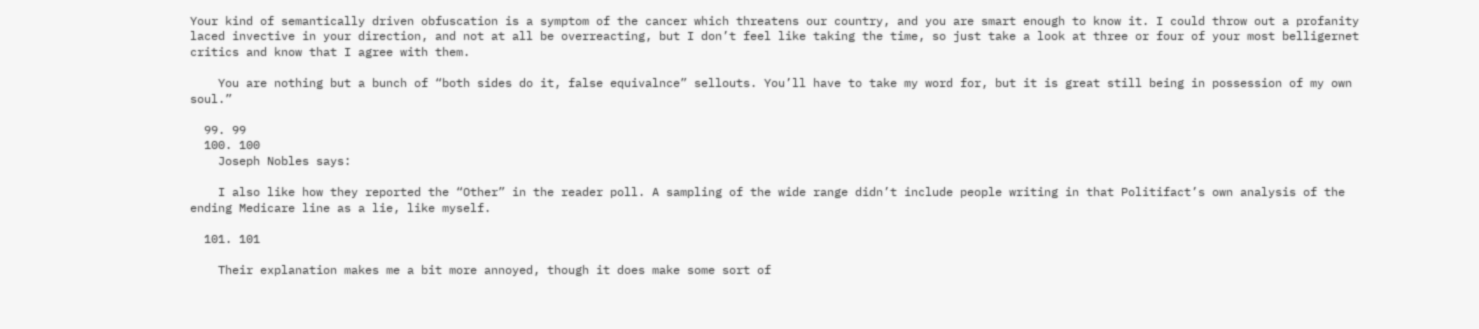Your kind of semantically driven obfuscation is a symptom of the cancer which threatens our country, and you are smart enough to know it. I could throw out a profanity laced invective in your direction, and not at all be overreacting, but I don’t feel like taking the time, so just take a look at three or four of your most belligernet critics and know that I agree with them.

    You are nothing but a bunch of “both sides do it, false equivalnce” sellouts. You’ll have to take my word for, but it is great still being in possession of my own soul.”

  99. 99
  100. 100
    Joseph Nobles says:

    I also like how they reported the “Other” in the reader poll. A sampling of the wide range didn’t include people writing in that Politifact’s own analysis of the ending Medicare line as a lie, like myself.

  101. 101

    Their explanation makes me a bit more annoyed, though it does make some sort of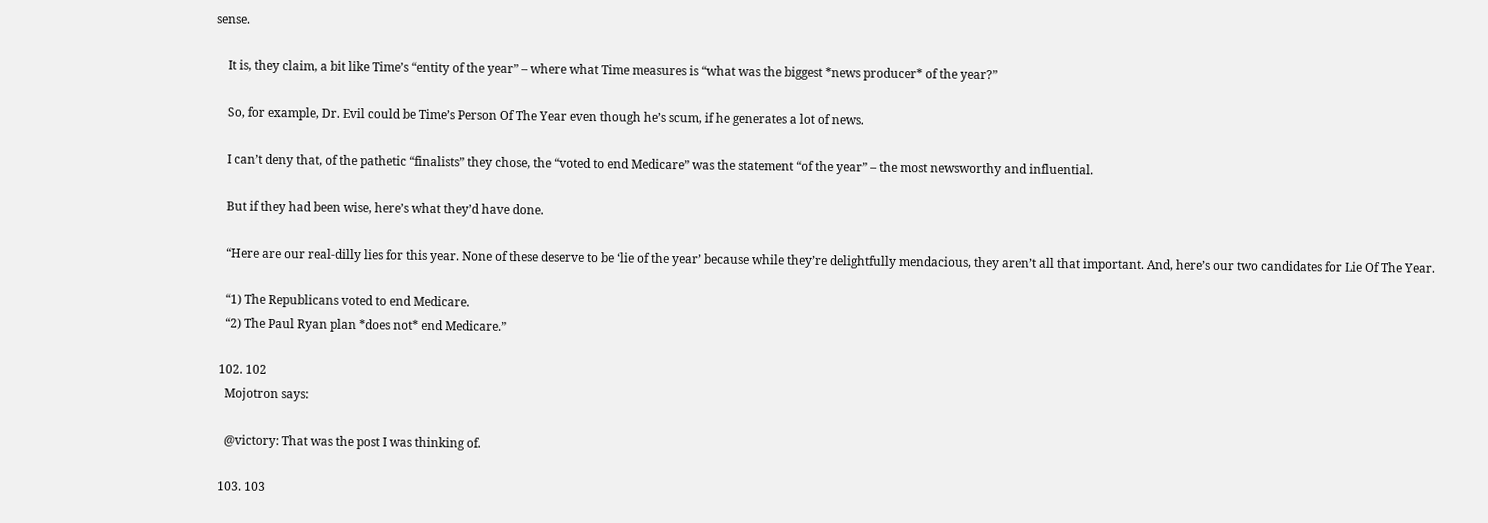sense.

    It is, they claim, a bit like Time’s “entity of the year” – where what Time measures is “what was the biggest *news producer* of the year?”

    So, for example, Dr. Evil could be Time’s Person Of The Year even though he’s scum, if he generates a lot of news.

    I can’t deny that, of the pathetic “finalists” they chose, the “voted to end Medicare” was the statement “of the year” – the most newsworthy and influential.

    But if they had been wise, here’s what they’d have done.

    “Here are our real-dilly lies for this year. None of these deserve to be ‘lie of the year’ because while they’re delightfully mendacious, they aren’t all that important. And, here’s our two candidates for Lie Of The Year.

    “1) The Republicans voted to end Medicare.
    “2) The Paul Ryan plan *does not* end Medicare.”

  102. 102
    Mojotron says:

    @victory: That was the post I was thinking of.

  103. 103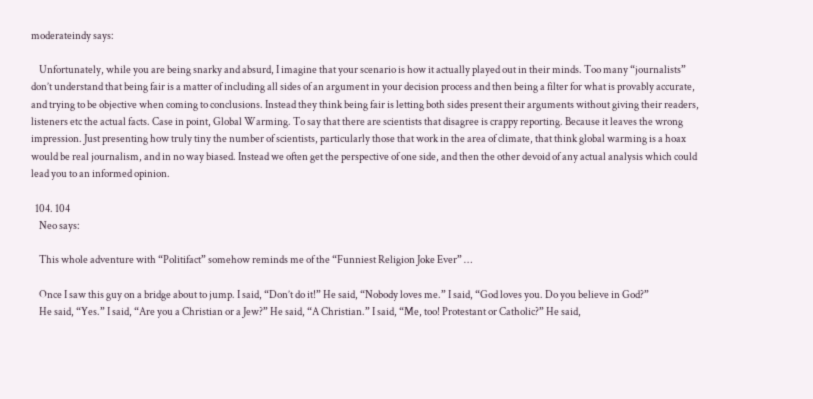moderateindy says:

    Unfortunately, while you are being snarky and absurd, I imagine that your scenario is how it actually played out in their minds. Too many “journalists” don’t understand that being fair is a matter of including all sides of an argument in your decision process and then being a filter for what is provably accurate, and trying to be objective when coming to conclusions. Instead they think being fair is letting both sides present their arguments without giving their readers, listeners etc the actual facts. Case in point, Global Warming. To say that there are scientists that disagree is crappy reporting. Because it leaves the wrong impression. Just presenting how truly tiny the number of scientists, particularly those that work in the area of climate, that think global warming is a hoax would be real journalism, and in no way biased. Instead we often get the perspective of one side, and then the other devoid of any actual analysis which could lead you to an informed opinion.

  104. 104
    Neo says:

    This whole adventure with “Politifact” somehow reminds me of the “Funniest Religion Joke Ever” …

    Once I saw this guy on a bridge about to jump. I said, “Don’t do it!” He said, “Nobody loves me.” I said, “God loves you. Do you believe in God?”
    He said, “Yes.” I said, “Are you a Christian or a Jew?” He said, “A Christian.” I said, “Me, too! Protestant or Catholic?” He said,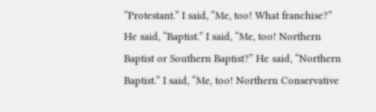“Protestant.” I said, “Me, too! What franchise?” He said, “Baptist.” I said, “Me, too! Northern Baptist or Southern Baptist?” He said, “Northern Baptist.” I said, “Me, too! Northern Conservative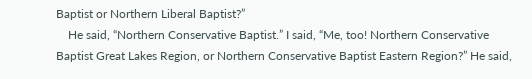Baptist or Northern Liberal Baptist?”
    He said, “Northern Conservative Baptist.” I said, “Me, too! Northern Conservative Baptist Great Lakes Region, or Northern Conservative Baptist Eastern Region?” He said,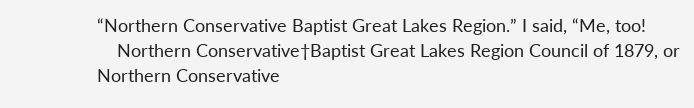“Northern Conservative Baptist Great Lakes Region.” I said, “Me, too!
    Northern Conservative†Baptist Great Lakes Region Council of 1879, or Northern Conservative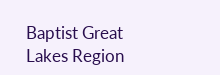Baptist Great Lakes Region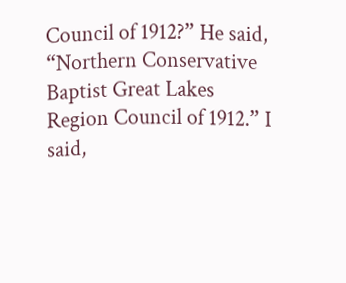Council of 1912?” He said, “Northern Conservative Baptist Great Lakes Region Council of 1912.” I said,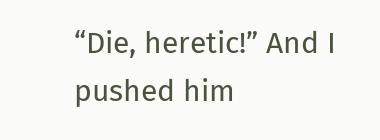“Die, heretic!” And I pushed him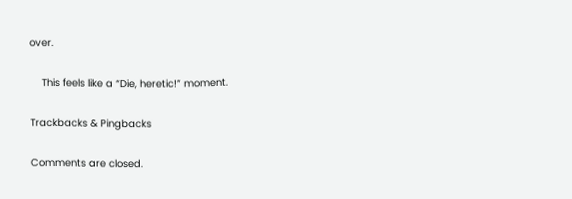over.

    This feels like a “Die, heretic!” moment.

Trackbacks & Pingbacks

Comments are closed.